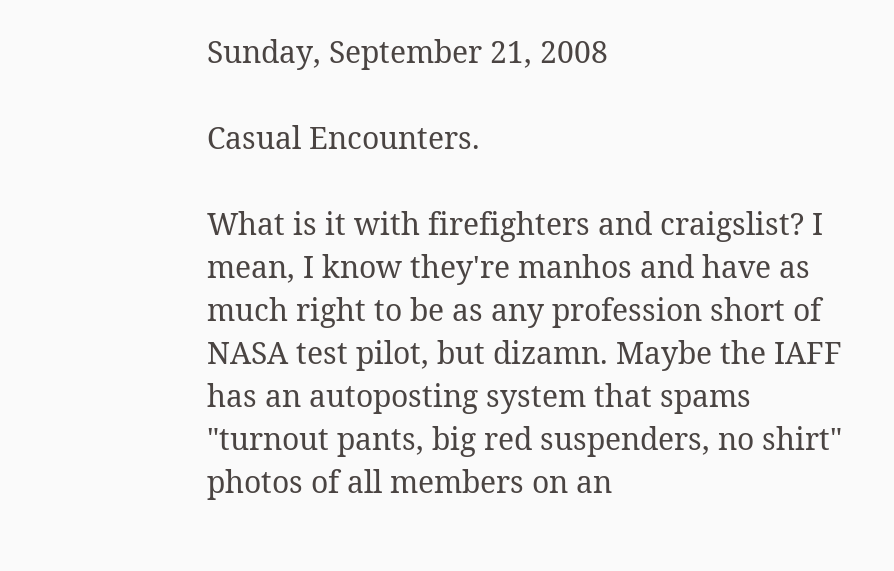Sunday, September 21, 2008

Casual Encounters.

What is it with firefighters and craigslist? I mean, I know they're manhos and have as much right to be as any profession short of NASA test pilot, but dizamn. Maybe the IAFF has an autoposting system that spams "turnout pants, big red suspenders, no shirt" photos of all members on an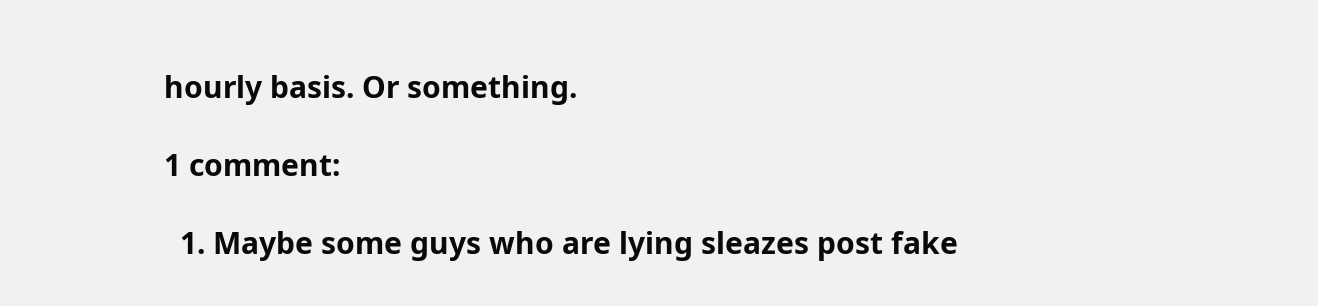hourly basis. Or something.

1 comment:

  1. Maybe some guys who are lying sleazes post fake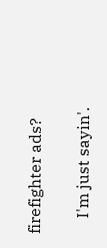firefighter ads?

    I'm just sayin'.